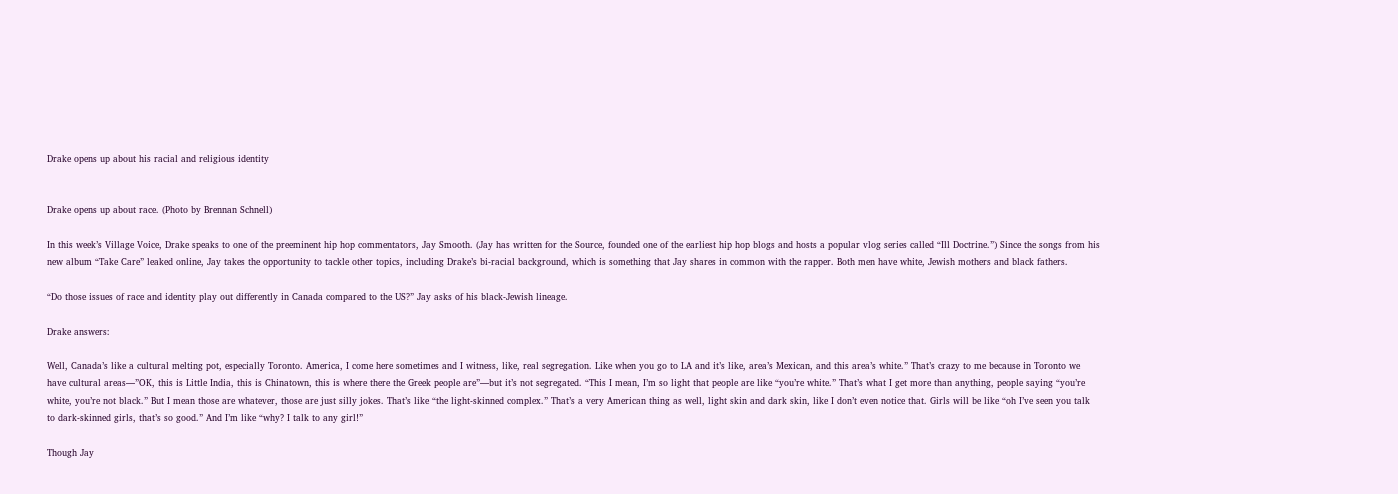Drake opens up about his racial and religious identity


Drake opens up about race. (Photo by Brennan Schnell)

In this week’s Village Voice, Drake speaks to one of the preeminent hip hop commentators, Jay Smooth. (Jay has written for the Source, founded one of the earliest hip hop blogs and hosts a popular vlog series called “Ill Doctrine.”) Since the songs from his new album “Take Care” leaked online, Jay takes the opportunity to tackle other topics, including Drake’s bi-racial background, which is something that Jay shares in common with the rapper. Both men have white, Jewish mothers and black fathers.

“Do those issues of race and identity play out differently in Canada compared to the US?” Jay asks of his black-Jewish lineage.

Drake answers:

Well, Canada’s like a cultural melting pot, especially Toronto. America, I come here sometimes and I witness, like, real segregation. Like when you go to LA and it’s like, area’s Mexican, and this area’s white.” That’s crazy to me because in Toronto we have cultural areas—”OK, this is Little India, this is Chinatown, this is where there the Greek people are”—but it’s not segregated. “This I mean, I’m so light that people are like “you’re white.” That’s what I get more than anything, people saying “you’re white, you’re not black.” But I mean those are whatever, those are just silly jokes. That’s like “the light-skinned complex.” That’s a very American thing as well, light skin and dark skin, like I don’t even notice that. Girls will be like “oh I’ve seen you talk to dark-skinned girls, that’s so good.” And I’m like “why? I talk to any girl!”

Though Jay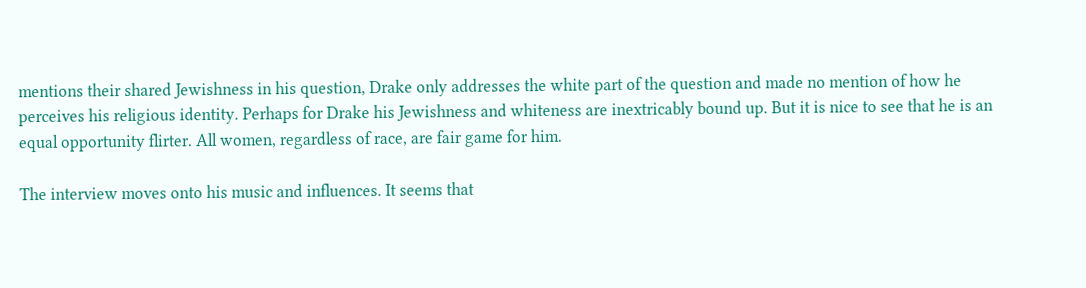mentions their shared Jewishness in his question, Drake only addresses the white part of the question and made no mention of how he perceives his religious identity. Perhaps for Drake his Jewishness and whiteness are inextricably bound up. But it is nice to see that he is an equal opportunity flirter. All women, regardless of race, are fair game for him.

The interview moves onto his music and influences. It seems that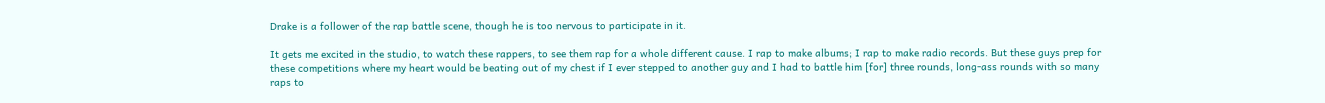Drake is a follower of the rap battle scene, though he is too nervous to participate in it.

It gets me excited in the studio, to watch these rappers, to see them rap for a whole different cause. I rap to make albums; I rap to make radio records. But these guys prep for these competitions where my heart would be beating out of my chest if I ever stepped to another guy and I had to battle him [for] three rounds, long-ass rounds with so many raps to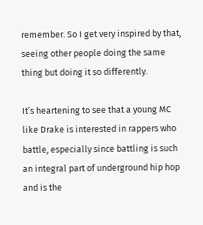remember. So I get very inspired by that, seeing other people doing the same thing but doing it so differently.

It’s heartening to see that a young MC like Drake is interested in rappers who battle, especially since battling is such an integral part of underground hip hop and is the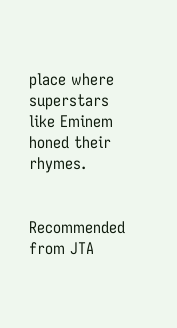place where superstars like Eminem honed their rhymes.


Recommended from JTA